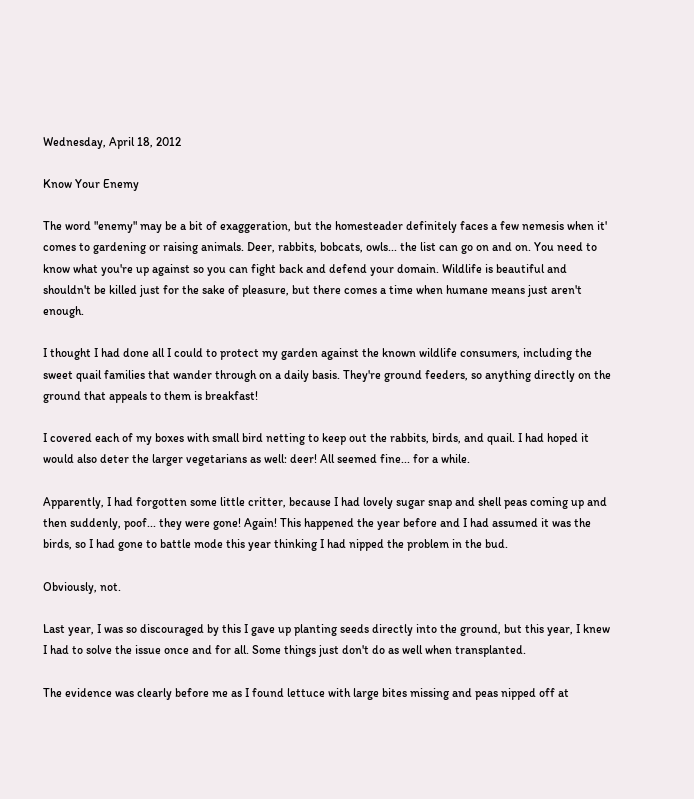Wednesday, April 18, 2012

Know Your Enemy

The word "enemy" may be a bit of exaggeration, but the homesteader definitely faces a few nemesis when it' comes to gardening or raising animals. Deer, rabbits, bobcats, owls... the list can go on and on. You need to know what you're up against so you can fight back and defend your domain. Wildlife is beautiful and shouldn't be killed just for the sake of pleasure, but there comes a time when humane means just aren't enough.

I thought I had done all I could to protect my garden against the known wildlife consumers, including the sweet quail families that wander through on a daily basis. They're ground feeders, so anything directly on the ground that appeals to them is breakfast!

I covered each of my boxes with small bird netting to keep out the rabbits, birds, and quail. I had hoped it would also deter the larger vegetarians as well: deer! All seemed fine... for a while.

Apparently, I had forgotten some little critter, because I had lovely sugar snap and shell peas coming up and then suddenly, poof... they were gone! Again! This happened the year before and I had assumed it was the birds, so I had gone to battle mode this year thinking I had nipped the problem in the bud.

Obviously, not.

Last year, I was so discouraged by this I gave up planting seeds directly into the ground, but this year, I knew I had to solve the issue once and for all. Some things just don't do as well when transplanted.

The evidence was clearly before me as I found lettuce with large bites missing and peas nipped off at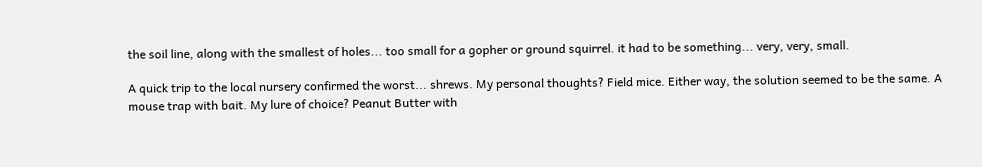the soil line, along with the smallest of holes... too small for a gopher or ground squirrel. it had to be something... very, very, small.

A quick trip to the local nursery confirmed the worst... shrews. My personal thoughts? Field mice. Either way, the solution seemed to be the same. A mouse trap with bait. My lure of choice? Peanut Butter with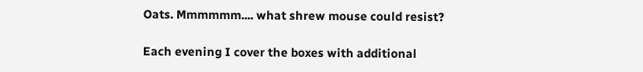Oats. Mmmmmm.... what shrew mouse could resist?

Each evening I cover the boxes with additional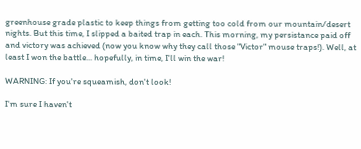greenhouse grade plastic to keep things from getting too cold from our mountain/desert nights. But this time, I slipped a baited trap in each. This morning, my persistance paid off and victory was achieved (now you know why they call those "Victor" mouse traps!). Well, at least I won the battle... hopefully, in time, I'll win the war!

WARNING: If you're squeamish, don't look!

I'm sure I haven't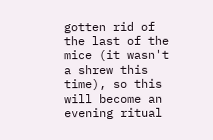gotten rid of the last of the mice (it wasn't a shrew this time), so this will become an evening ritual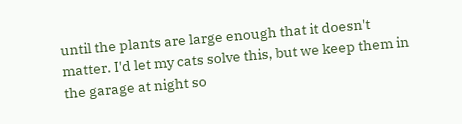until the plants are large enough that it doesn't matter. I'd let my cats solve this, but we keep them in the garage at night so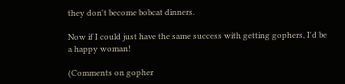they don't become bobcat dinners.

Now if I could just have the same success with getting gophers, I'd be a happy woman!

(Comments on gopher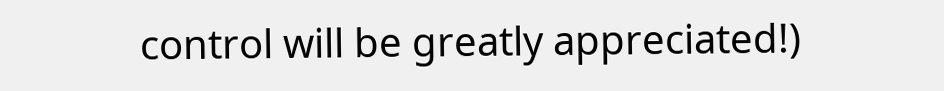control will be greatly appreciated!)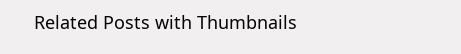Related Posts with Thumbnails